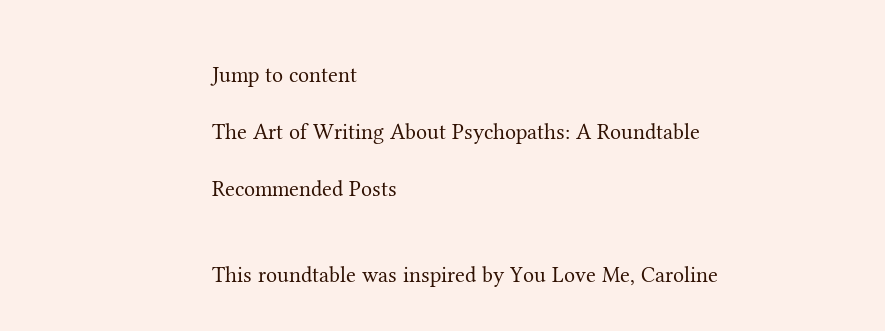Jump to content

The Art of Writing About Psychopaths: A Roundtable

Recommended Posts


This roundtable was inspired by You Love Me, Caroline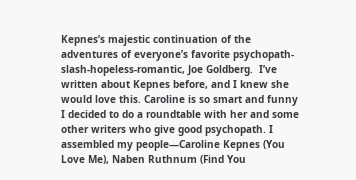Kepnes’s majestic continuation of the adventures of everyone’s favorite psychopath-slash-hopeless-romantic, Joe Goldberg.  I’ve written about Kepnes before, and I knew she would love this. Caroline is so smart and funny I decided to do a roundtable with her and some other writers who give good psychopath. I assembled my people—Caroline Kepnes (You Love Me), Naben Ruthnum (Find You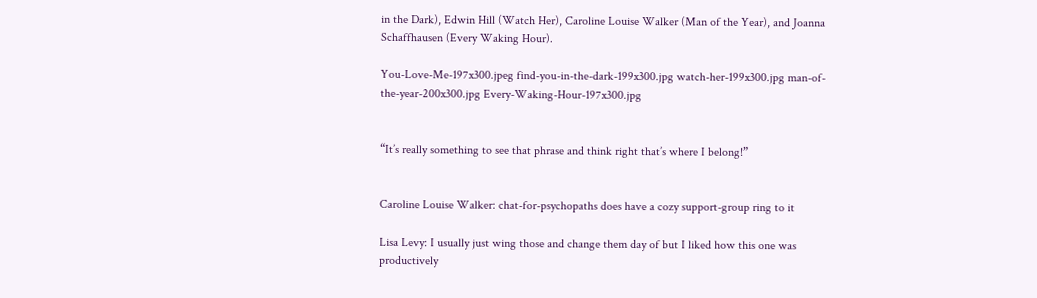in the Dark), Edwin Hill (Watch Her), Caroline Louise Walker (Man of the Year), and Joanna Schaffhausen (Every Waking Hour).

You-Love-Me-197x300.jpeg find-you-in-the-dark-199x300.jpg watch-her-199x300.jpg man-of-the-year-200x300.jpg Every-Waking-Hour-197x300.jpg


“It’s really something to see that phrase and think right that’s where I belong!”


Caroline Louise Walker: chat-for-psychopaths does have a cozy support-group ring to it

Lisa Levy: I usually just wing those and change them day of but I liked how this one was productively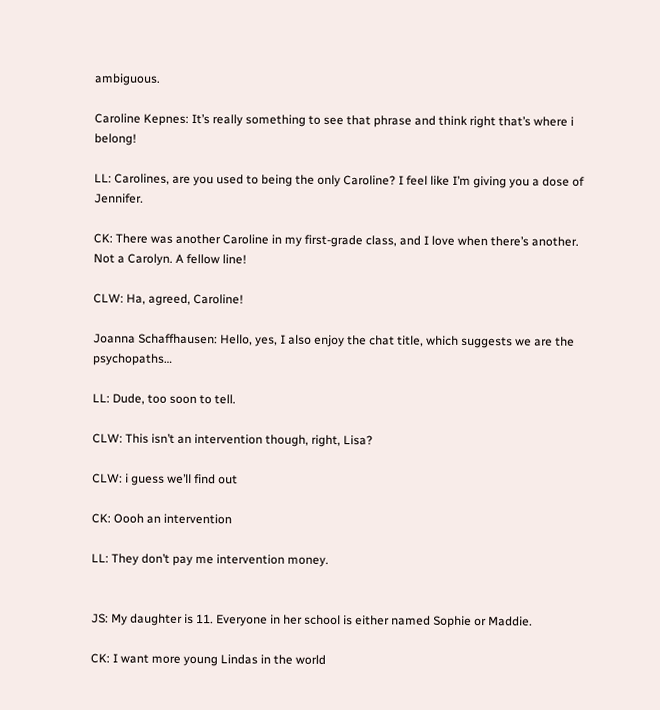ambiguous.

Caroline Kepnes: It’s really something to see that phrase and think right that’s where i belong!

LL: Carolines, are you used to being the only Caroline? I feel like I’m giving you a dose of Jennifer.

CK: There was another Caroline in my first-grade class, and I love when there’s another. Not a Carolyn. A fellow line!

CLW: Ha, agreed, Caroline!

Joanna Schaffhausen: Hello, yes, I also enjoy the chat title, which suggests we are the psychopaths…

LL: Dude, too soon to tell.

CLW: This isn’t an intervention though, right, Lisa?

CLW: i guess we’ll find out

CK: Oooh an intervention

LL: They don’t pay me intervention money.


JS: My daughter is 11. Everyone in her school is either named Sophie or Maddie.

CK: I want more young Lindas in the world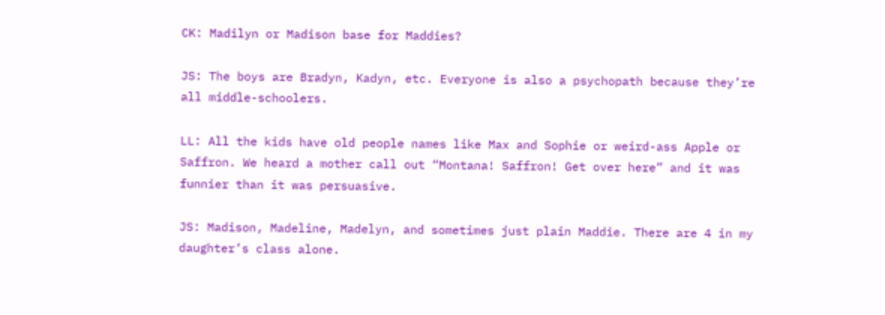CK: Madilyn or Madison base for Maddies?

JS: The boys are Bradyn, Kadyn, etc. Everyone is also a psychopath because they’re all middle-schoolers.

LL: All the kids have old people names like Max and Sophie or weird-ass Apple or Saffron. We heard a mother call out “Montana! Saffron! Get over here” and it was funnier than it was persuasive.

JS: Madison, Madeline, Madelyn, and sometimes just plain Maddie. There are 4 in my daughter’s class alone.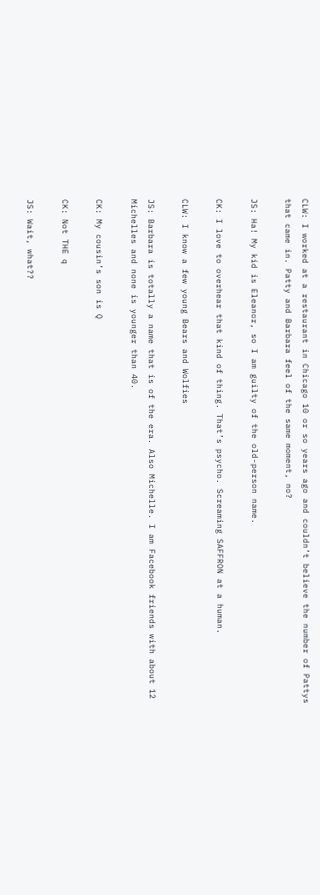CLW: I worked at a restaurant in Chicago 10 or so years ago and couldn’t believe the number of Pattys that came in. Patty and Barbara feel of the same moment, no?

JS: Ha! My kid is Eleanor, so I am guilty of the old-person name.

CK: I love to overhear that kind of thing. That’s psycho. Screaming SAFFRON at a human.

CLW: I know a few young Bears and Wolfies

JS: Barbara is totally a name that is of the era. Also Michelle. I am Facebook friends with about 12 Michelles and none is younger than 40.

CK: My cousin’s son is Q

CK: Not THE q

JS: Wait, what??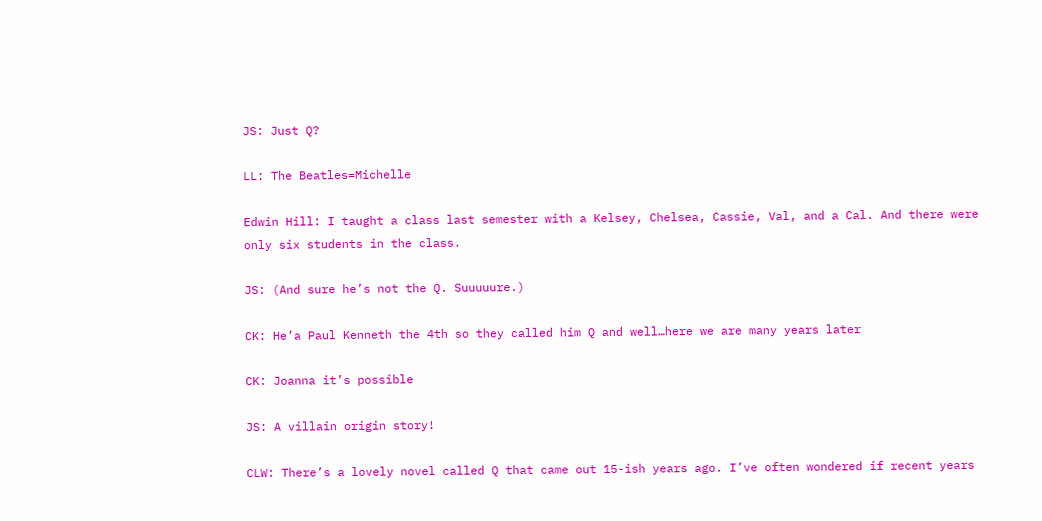JS: Just Q?

LL: The Beatles=Michelle

Edwin Hill: I taught a class last semester with a Kelsey, Chelsea, Cassie, Val, and a Cal. And there were only six students in the class.

JS: (And sure he’s not the Q. Suuuuure.)

CK: He’a Paul Kenneth the 4th so they called him Q and well…here we are many years later

CK: Joanna it’s possible

JS: A villain origin story!

CLW: There’s a lovely novel called Q that came out 15-ish years ago. I’ve often wondered if recent years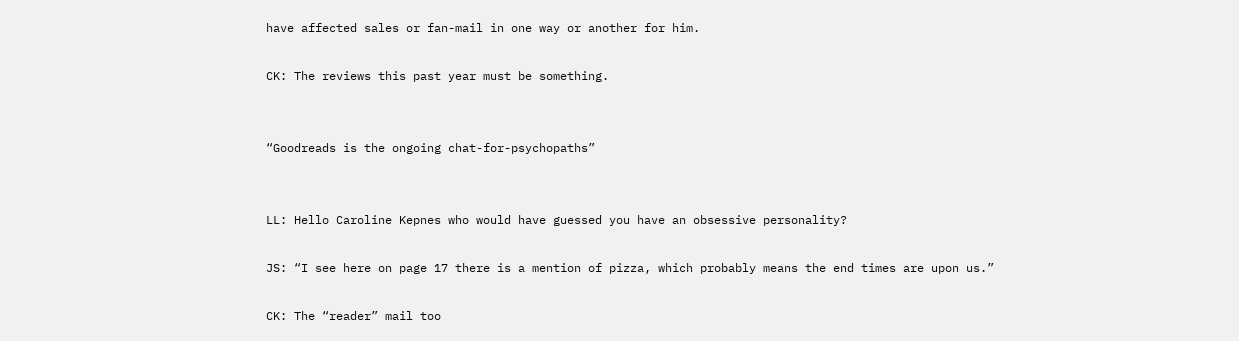have affected sales or fan-mail in one way or another for him.

CK: The reviews this past year must be something.


“Goodreads is the ongoing chat-for-psychopaths”


LL: Hello Caroline Kepnes who would have guessed you have an obsessive personality?

JS: “I see here on page 17 there is a mention of pizza, which probably means the end times are upon us.”

CK: The “reader” mail too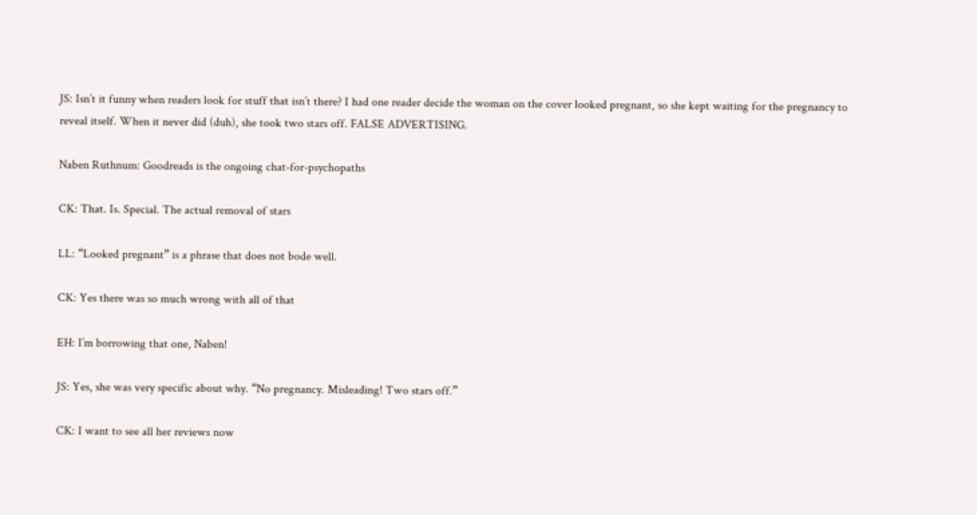JS: Isn’t it funny when readers look for stuff that isn’t there? I had one reader decide the woman on the cover looked pregnant, so she kept waiting for the pregnancy to reveal itself. When it never did (duh), she took two stars off. FALSE ADVERTISING.

Naben Ruthnum: Goodreads is the ongoing chat-for-psychopaths

CK: That. Is. Special. The actual removal of stars

LL: “Looked pregnant” is a phrase that does not bode well.

CK: Yes there was so much wrong with all of that

EH: I’m borrowing that one, Naben!

JS: Yes, she was very specific about why. “No pregnancy. Misleading! Two stars off.”

CK: I want to see all her reviews now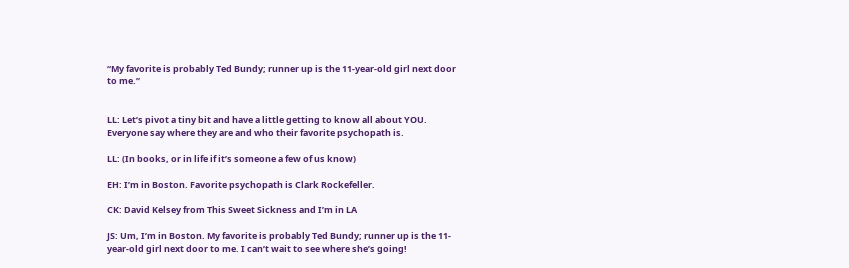“My favorite is probably Ted Bundy; runner up is the 11-year-old girl next door to me.”


LL: Let’s pivot a tiny bit and have a little getting to know all about YOU. Everyone say where they are and who their favorite psychopath is.

LL: (In books, or in life if it’s someone a few of us know)

EH: I’m in Boston. Favorite psychopath is Clark Rockefeller.

CK: David Kelsey from This Sweet Sickness and I’m in LA

JS: Um, I’m in Boston. My favorite is probably Ted Bundy; runner up is the 11-year-old girl next door to me. I can’t wait to see where she’s going!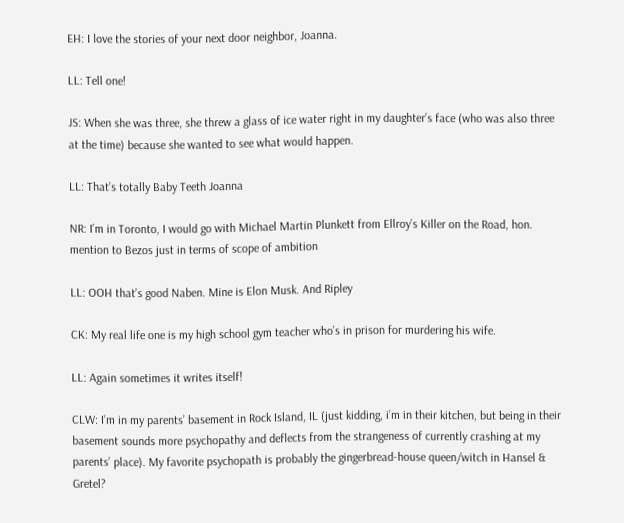EH: I love the stories of your next door neighbor, Joanna.

LL: Tell one!

JS: When she was three, she threw a glass of ice water right in my daughter’s face (who was also three at the time) because she wanted to see what would happen.

LL: That’s totally Baby Teeth Joanna

NR: I’m in Toronto, I would go with Michael Martin Plunkett from Ellroy’s Killer on the Road, hon. mention to Bezos just in terms of scope of ambition

LL: OOH that’s good Naben. Mine is Elon Musk. And Ripley

CK: My real life one is my high school gym teacher who’s in prison for murdering his wife.

LL: Again sometimes it writes itself!

CLW: I’m in my parents’ basement in Rock Island, IL (just kidding, i’m in their kitchen, but being in their basement sounds more psychopathy and deflects from the strangeness of currently crashing at my parents’ place). My favorite psychopath is probably the gingerbread-house queen/witch in Hansel & Gretel?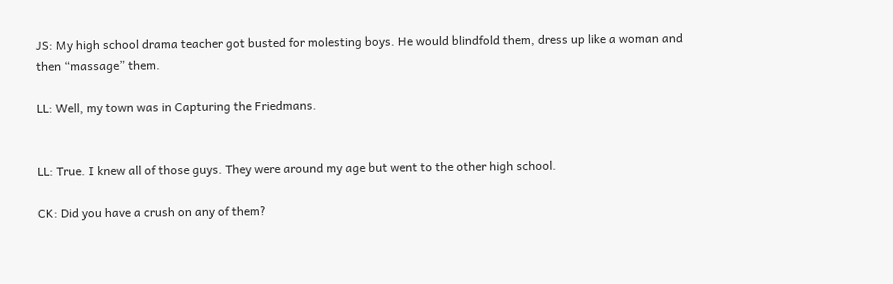JS: My high school drama teacher got busted for molesting boys. He would blindfold them, dress up like a woman and then “massage” them.

LL: Well, my town was in Capturing the Friedmans.


LL: True. I knew all of those guys. They were around my age but went to the other high school.

CK: Did you have a crush on any of them?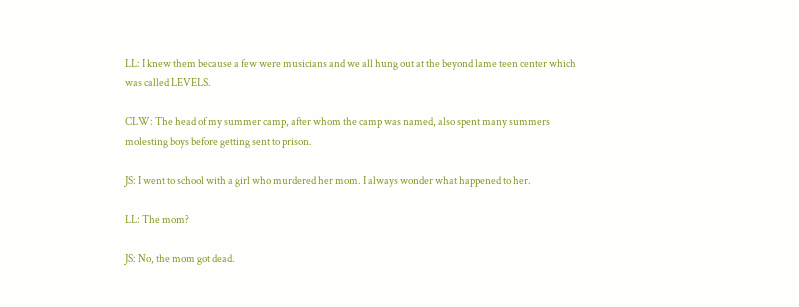LL: I knew them because a few were musicians and we all hung out at the beyond lame teen center which was called LEVELS.

CLW: The head of my summer camp, after whom the camp was named, also spent many summers molesting boys before getting sent to prison.

JS: I went to school with a girl who murdered her mom. I always wonder what happened to her.

LL: The mom?

JS: No, the mom got dead.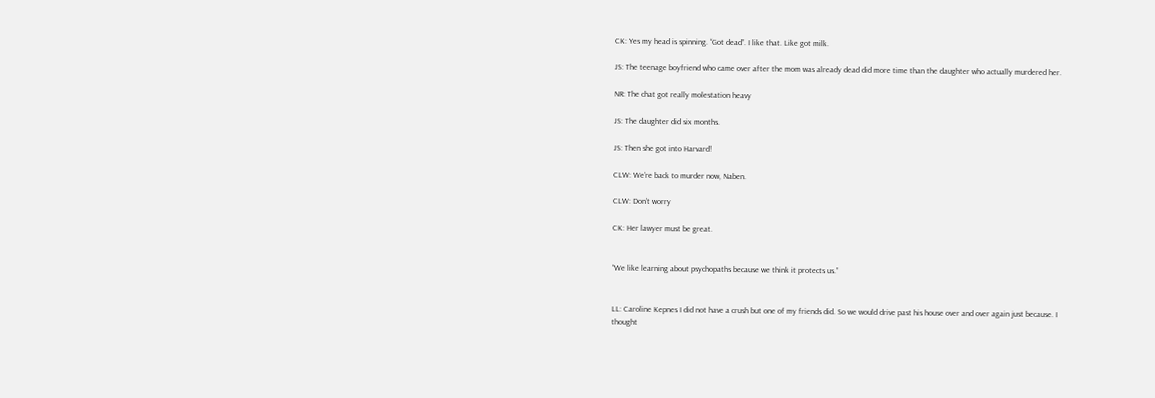CK: Yes my head is spinning. “Got dead”. I like that. Like got milk.

JS: The teenage boyfriend who came over after the mom was already dead did more time than the daughter who actually murdered her.

NR: The chat got really molestation heavy

JS: The daughter did six months.

JS: Then she got into Harvard!

CLW: We’re back to murder now, Naben.

CLW: Don’t worry

CK: Her lawyer must be great.


“We like learning about psychopaths because we think it protects us.”


LL: Caroline Kepnes I did not have a crush but one of my friends did. So we would drive past his house over and over again just because. I thought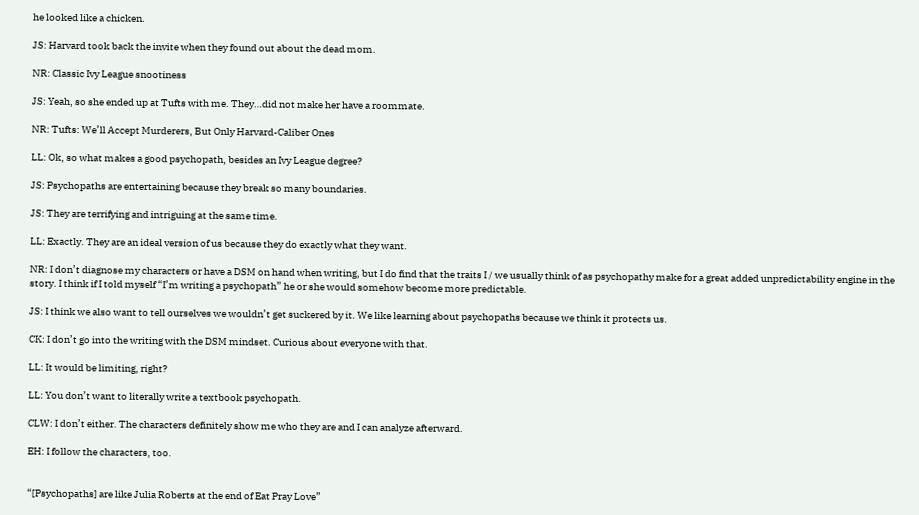he looked like a chicken.

JS: Harvard took back the invite when they found out about the dead mom.

NR: Classic Ivy League snootiness

JS: Yeah, so she ended up at Tufts with me. They…did not make her have a roommate.

NR: Tufts: We’ll Accept Murderers, But Only Harvard-Caliber Ones

LL: Ok, so what makes a good psychopath, besides an Ivy League degree?

JS: Psychopaths are entertaining because they break so many boundaries.

JS: They are terrifying and intriguing at the same time.

LL: Exactly. They are an ideal version of us because they do exactly what they want.

NR: I don’t diagnose my characters or have a DSM on hand when writing, but I do find that the traits I / we usually think of as psychopathy make for a great added unpredictability engine in the story. I think if I told myself “I’m writing a psychopath” he or she would somehow become more predictable.

JS: I think we also want to tell ourselves we wouldn’t get suckered by it. We like learning about psychopaths because we think it protects us.

CK: I don’t go into the writing with the DSM mindset. Curious about everyone with that.

LL: It would be limiting, right?

LL: You don’t want to literally write a textbook psychopath.

CLW: I don’t either. The characters definitely show me who they are and I can analyze afterward.

EH: I follow the characters, too.


“[Psychopaths] are like Julia Roberts at the end of Eat Pray Love”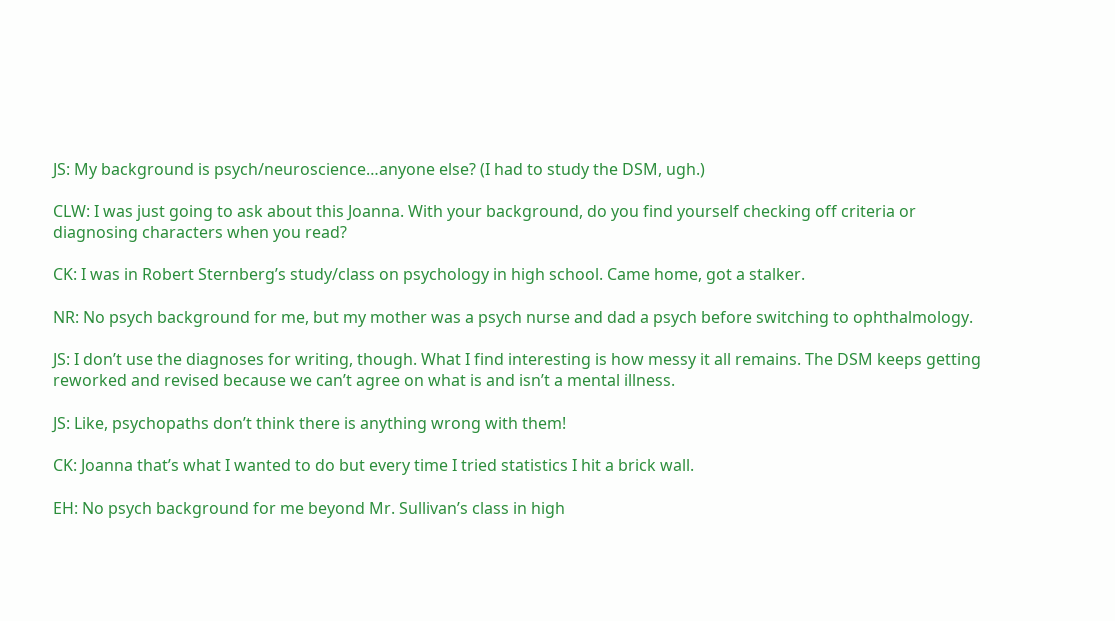JS: My background is psych/neuroscience…anyone else? (I had to study the DSM, ugh.)

CLW: I was just going to ask about this Joanna. With your background, do you find yourself checking off criteria or diagnosing characters when you read?

CK: I was in Robert Sternberg’s study/class on psychology in high school. Came home, got a stalker.

NR: No psych background for me, but my mother was a psych nurse and dad a psych before switching to ophthalmology.

JS: I don’t use the diagnoses for writing, though. What I find interesting is how messy it all remains. The DSM keeps getting reworked and revised because we can’t agree on what is and isn’t a mental illness.

JS: Like, psychopaths don’t think there is anything wrong with them!

CK: Joanna that’s what I wanted to do but every time I tried statistics I hit a brick wall.

EH: No psych background for me beyond Mr. Sullivan’s class in high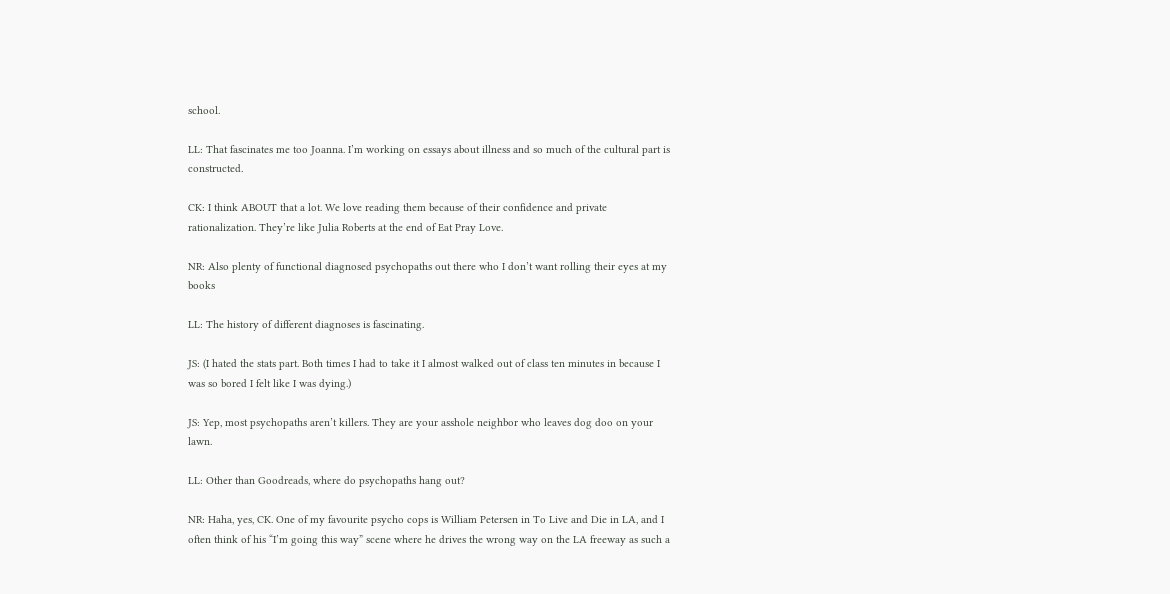school.

LL: That fascinates me too Joanna. I’m working on essays about illness and so much of the cultural part is constructed.

CK: I think ABOUT that a lot. We love reading them because of their confidence and private rationalization. They’re like Julia Roberts at the end of Eat Pray Love.

NR: Also plenty of functional diagnosed psychopaths out there who I don’t want rolling their eyes at my books

LL: The history of different diagnoses is fascinating.

JS: (I hated the stats part. Both times I had to take it I almost walked out of class ten minutes in because I was so bored I felt like I was dying.)

JS: Yep, most psychopaths aren’t killers. They are your asshole neighbor who leaves dog doo on your lawn.

LL: Other than Goodreads, where do psychopaths hang out?

NR: Haha, yes, CK. One of my favourite psycho cops is William Petersen in To Live and Die in LA, and I often think of his “I’m going this way” scene where he drives the wrong way on the LA freeway as such a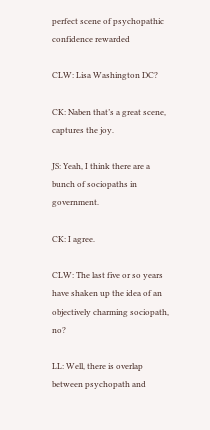perfect scene of psychopathic confidence rewarded

CLW: Lisa Washington DC?

CK: Naben that’s a great scene, captures the joy.

JS: Yeah, I think there are a bunch of sociopaths in government.

CK: I agree.

CLW: The last five or so years have shaken up the idea of an objectively charming sociopath, no?

LL: Well, there is overlap between psychopath and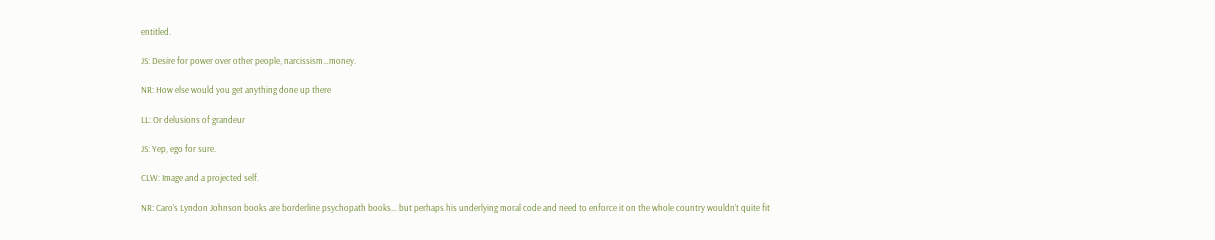entitled.

JS: Desire for power over other people, narcissism…money.

NR: How else would you get anything done up there

LL: Or delusions of grandeur

JS: Yep, ego for sure.

CLW: Image and a projected self.

NR: Caro’s Lyndon Johnson books are borderline psychopath books… but perhaps his underlying moral code and need to enforce it on the whole country wouldn’t quite fit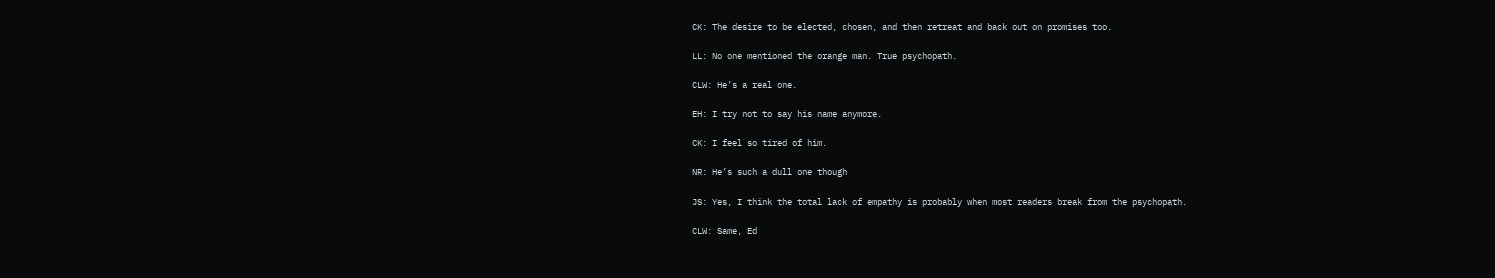CK: The desire to be elected, chosen, and then retreat and back out on promises too.

LL: No one mentioned the orange man. True psychopath.

CLW: He’s a real one.

EH: I try not to say his name anymore.

CK: I feel so tired of him.

NR: He’s such a dull one though

JS: Yes, I think the total lack of empathy is probably when most readers break from the psychopath.

CLW: Same, Ed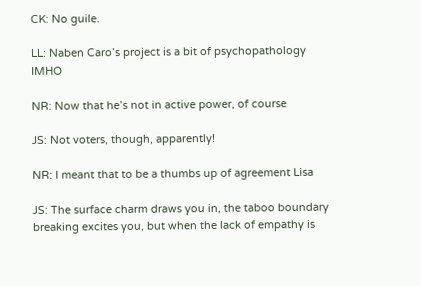CK: No guile.

LL: Naben Caro’s project is a bit of psychopathology IMHO

NR: Now that he’s not in active power, of course

JS: Not voters, though, apparently!

NR: I meant that to be a thumbs up of agreement Lisa

JS: The surface charm draws you in, the taboo boundary breaking excites you, but when the lack of empathy is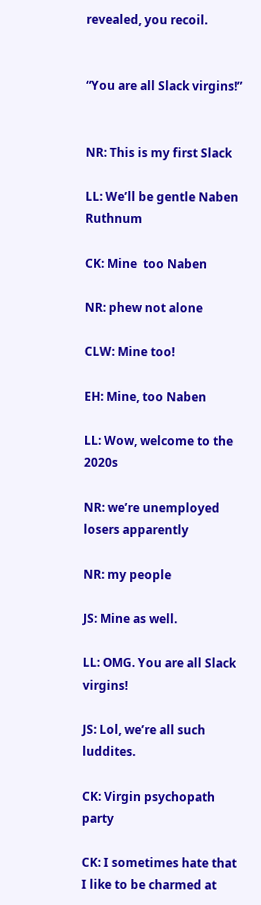revealed, you recoil.


“You are all Slack virgins!”


NR: This is my first Slack

LL: We’ll be gentle Naben Ruthnum

CK: Mine  too Naben

NR: phew not alone

CLW: Mine too!

EH: Mine, too Naben

LL: Wow, welcome to the 2020s

NR: we’re unemployed losers apparently

NR: my people

JS: Mine as well.

LL: OMG. You are all Slack virgins!

JS: Lol, we’re all such luddites.

CK: Virgin psychopath party

CK: I sometimes hate that I like to be charmed at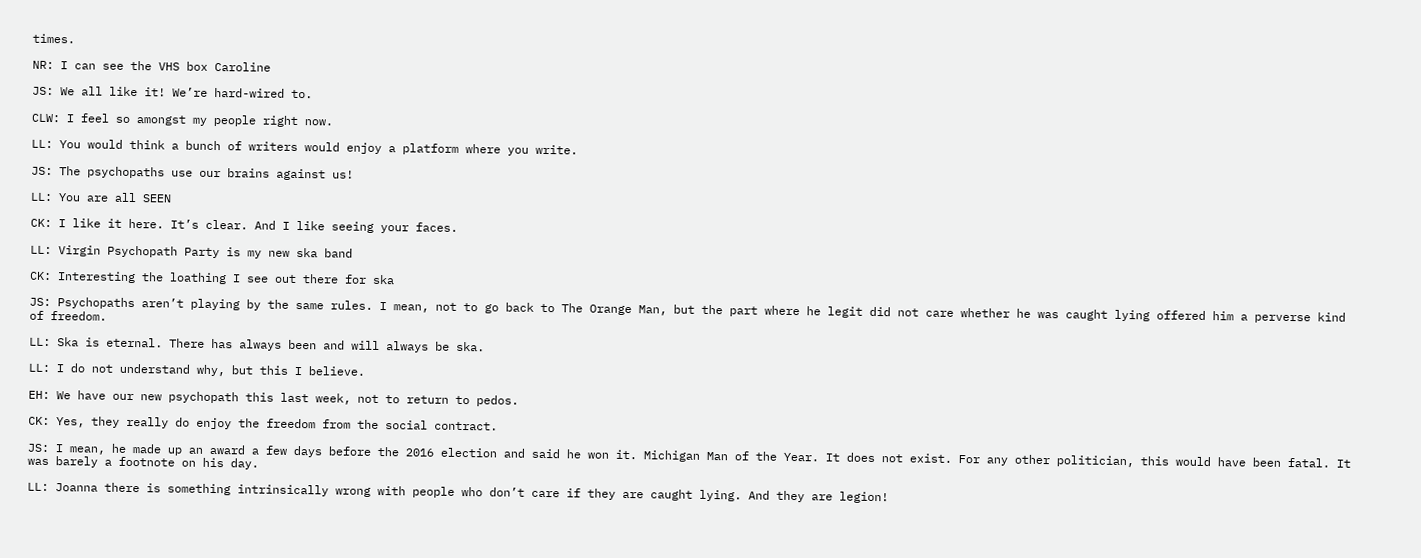times.

NR: I can see the VHS box Caroline

JS: We all like it! We’re hard-wired to.

CLW: I feel so amongst my people right now.

LL: You would think a bunch of writers would enjoy a platform where you write.

JS: The psychopaths use our brains against us!

LL: You are all SEEN

CK: I like it here. It’s clear. And I like seeing your faces.

LL: Virgin Psychopath Party is my new ska band

CK: Interesting the loathing I see out there for ska

JS: Psychopaths aren’t playing by the same rules. I mean, not to go back to The Orange Man, but the part where he legit did not care whether he was caught lying offered him a perverse kind of freedom.

LL: Ska is eternal. There has always been and will always be ska.

LL: I do not understand why, but this I believe.

EH: We have our new psychopath this last week, not to return to pedos.

CK: Yes, they really do enjoy the freedom from the social contract.

JS: I mean, he made up an award a few days before the 2016 election and said he won it. Michigan Man of the Year. It does not exist. For any other politician, this would have been fatal. It was barely a footnote on his day.

LL: Joanna there is something intrinsically wrong with people who don’t care if they are caught lying. And they are legion!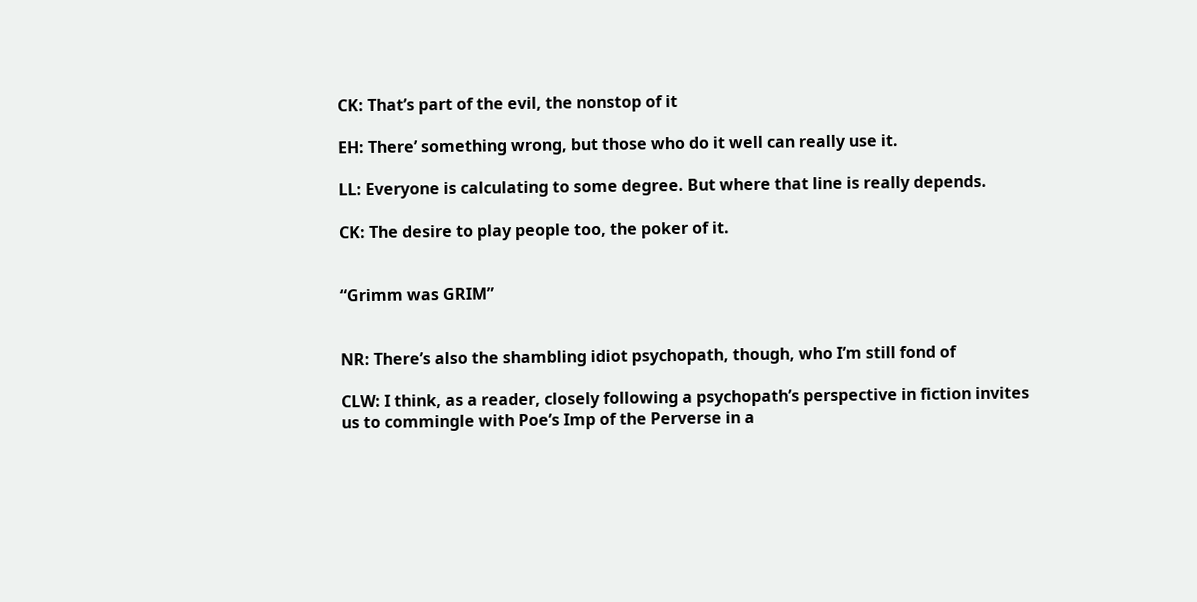CK: That’s part of the evil, the nonstop of it

EH: There’ something wrong, but those who do it well can really use it.

LL: Everyone is calculating to some degree. But where that line is really depends.

CK: The desire to play people too, the poker of it.


“Grimm was GRIM”


NR: There’s also the shambling idiot psychopath, though, who I’m still fond of

CLW: I think, as a reader, closely following a psychopath’s perspective in fiction invites us to commingle with Poe’s Imp of the Perverse in a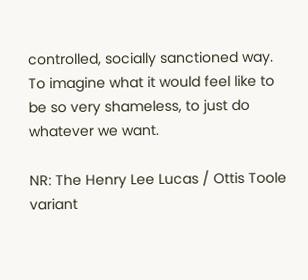controlled, socially sanctioned way. To imagine what it would feel like to be so very shameless, to just do whatever we want.

NR: The Henry Lee Lucas / Ottis Toole variant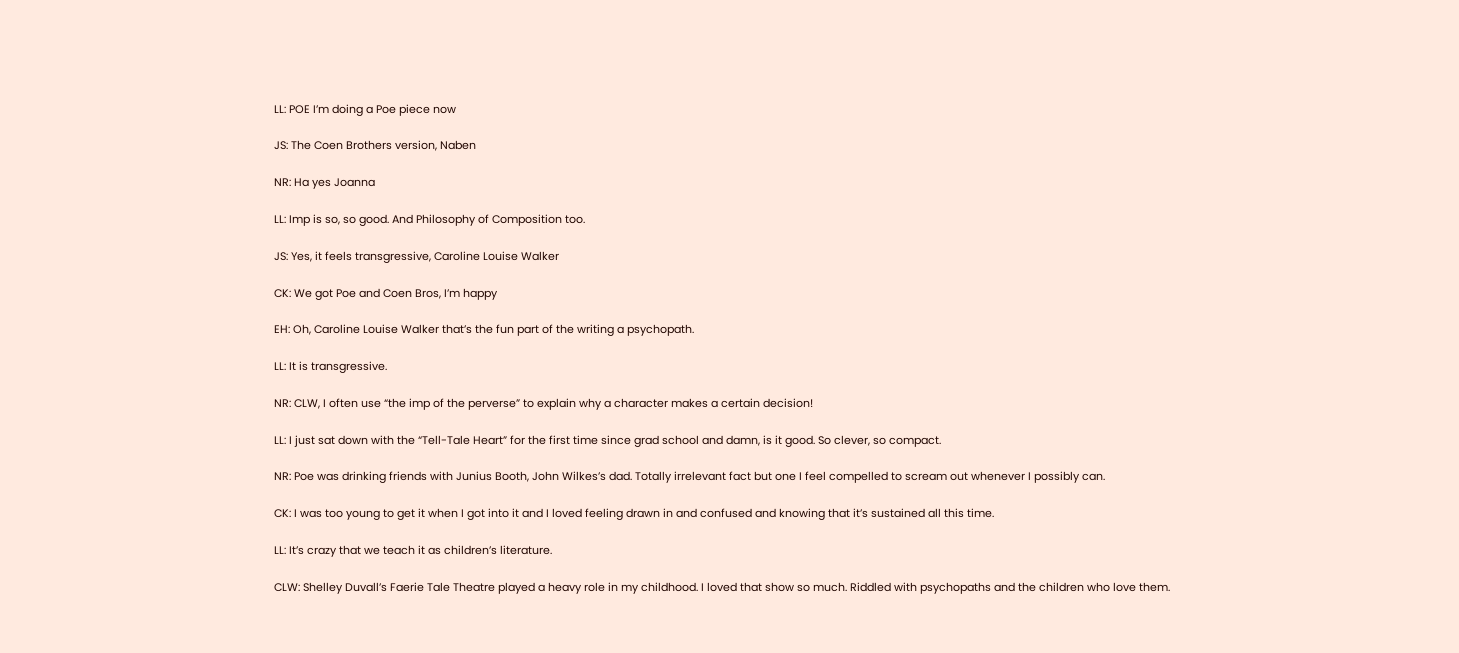LL: POE I’m doing a Poe piece now

JS: The Coen Brothers version, Naben

NR: Ha yes Joanna

LL: Imp is so, so good. And Philosophy of Composition too.

JS: Yes, it feels transgressive, Caroline Louise Walker

CK: We got Poe and Coen Bros, I’m happy

EH: Oh, Caroline Louise Walker that’s the fun part of the writing a psychopath.

LL: It is transgressive.

NR: CLW, I often use “the imp of the perverse” to explain why a character makes a certain decision!

LL: I just sat down with the “Tell-Tale Heart” for the first time since grad school and damn, is it good. So clever, so compact.

NR: Poe was drinking friends with Junius Booth, John Wilkes’s dad. Totally irrelevant fact but one I feel compelled to scream out whenever I possibly can.

CK: I was too young to get it when I got into it and I loved feeling drawn in and confused and knowing that it’s sustained all this time.

LL: It’s crazy that we teach it as children’s literature.

CLW: Shelley Duvall’s Faerie Tale Theatre played a heavy role in my childhood. I loved that show so much. Riddled with psychopaths and the children who love them.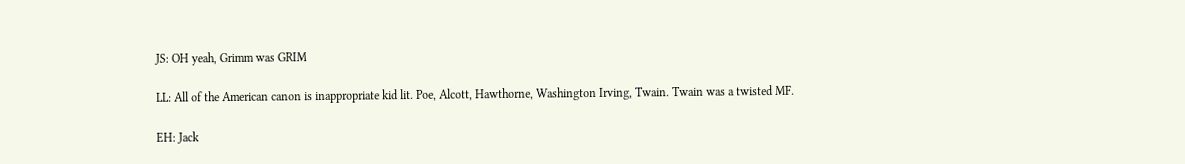JS: OH yeah, Grimm was GRIM

LL: All of the American canon is inappropriate kid lit. Poe, Alcott, Hawthorne, Washington Irving, Twain. Twain was a twisted MF.

EH: Jack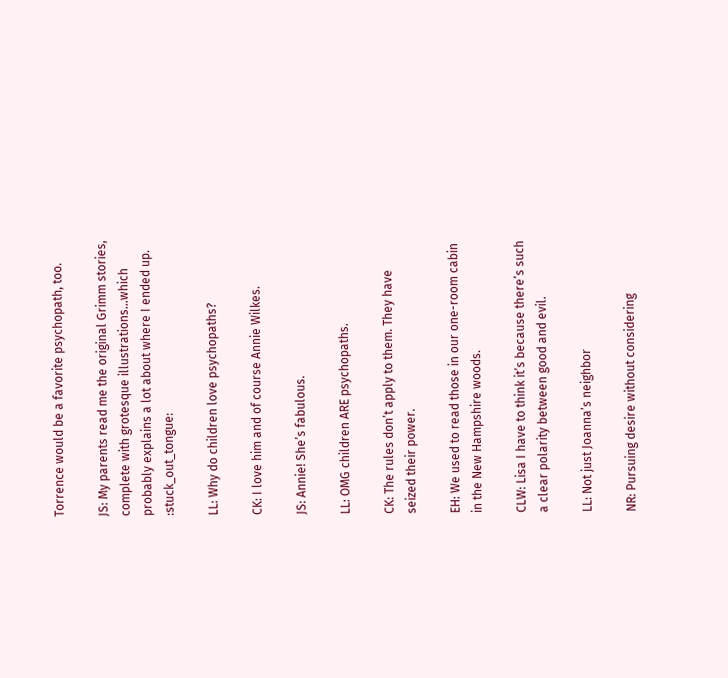Torrence would be a favorite psychopath, too.

JS: My parents read me the original Grimm stories, complete with grotesque illustrations…which probably explains a lot about where I ended up. :stuck_out_tongue:

LL: Why do children love psychopaths?

CK: I love him and of course Annie Wilkes.

JS: Annie! She’s fabulous.

LL: OMG children ARE psychopaths.

CK: The rules don’t apply to them. They have seized their power.

EH: We used to read those in our one-room cabin in the New Hampshire woods.

CLW: Lisa I have to think it’s because there’s such a clear polarity between good and evil.

LL: Not just Joanna’s neighbor

NR: Pursuing desire without considering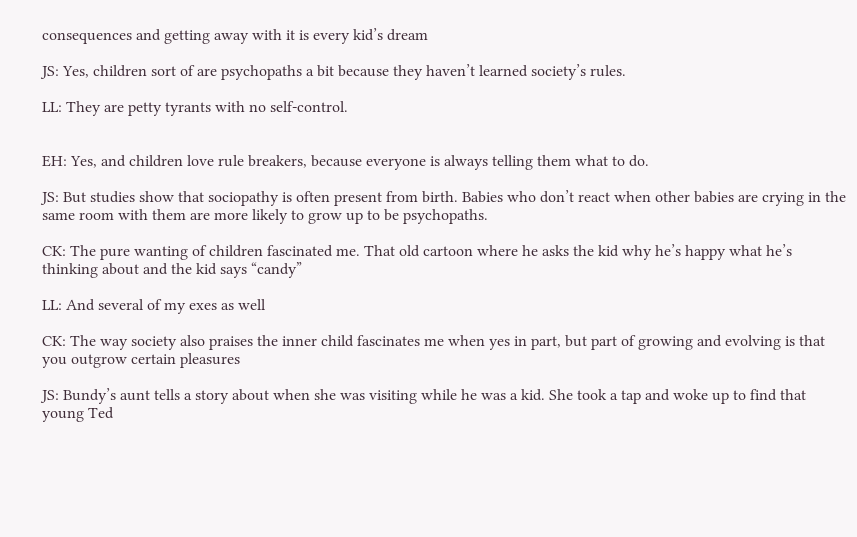consequences and getting away with it is every kid’s dream

JS: Yes, children sort of are psychopaths a bit because they haven’t learned society’s rules.

LL: They are petty tyrants with no self-control.


EH: Yes, and children love rule breakers, because everyone is always telling them what to do.

JS: But studies show that sociopathy is often present from birth. Babies who don’t react when other babies are crying in the same room with them are more likely to grow up to be psychopaths.

CK: The pure wanting of children fascinated me. That old cartoon where he asks the kid why he’s happy what he’s thinking about and the kid says “candy”

LL: And several of my exes as well

CK: The way society also praises the inner child fascinates me when yes in part, but part of growing and evolving is that you outgrow certain pleasures

JS: Bundy’s aunt tells a story about when she was visiting while he was a kid. She took a tap and woke up to find that young Ted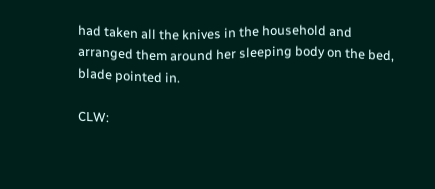had taken all the knives in the household and arranged them around her sleeping body on the bed, blade pointed in.

CLW: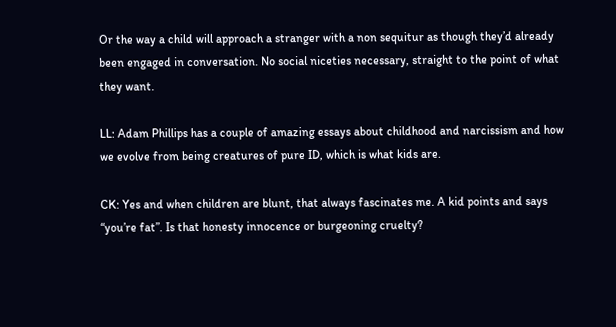Or the way a child will approach a stranger with a non sequitur as though they’d already been engaged in conversation. No social niceties necessary, straight to the point of what they want.

LL: Adam Phillips has a couple of amazing essays about childhood and narcissism and how we evolve from being creatures of pure ID, which is what kids are.

CK: Yes and when children are blunt, that always fascinates me. A kid points and says “you’re fat”. Is that honesty innocence or burgeoning cruelty?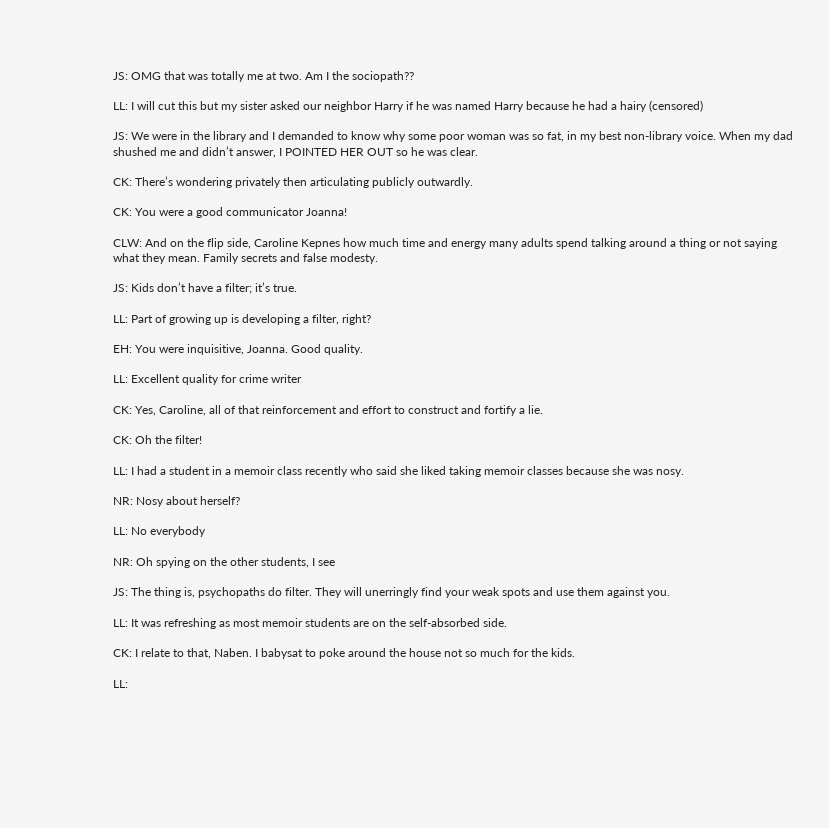JS: OMG that was totally me at two. Am I the sociopath??

LL: I will cut this but my sister asked our neighbor Harry if he was named Harry because he had a hairy (censored)

JS: We were in the library and I demanded to know why some poor woman was so fat, in my best non-library voice. When my dad shushed me and didn’t answer, I POINTED HER OUT so he was clear.

CK: There’s wondering privately then articulating publicly outwardly.

CK: You were a good communicator Joanna!

CLW: And on the flip side, Caroline Kepnes how much time and energy many adults spend talking around a thing or not saying what they mean. Family secrets and false modesty.

JS: Kids don’t have a filter; it’s true.

LL: Part of growing up is developing a filter, right?

EH: You were inquisitive, Joanna. Good quality.

LL: Excellent quality for crime writer

CK: Yes, Caroline, all of that reinforcement and effort to construct and fortify a lie.

CK: Oh the filter!

LL: I had a student in a memoir class recently who said she liked taking memoir classes because she was nosy.

NR: Nosy about herself?

LL: No everybody

NR: Oh spying on the other students, I see

JS: The thing is, psychopaths do filter. They will unerringly find your weak spots and use them against you.

LL: It was refreshing as most memoir students are on the self-absorbed side.

CK: I relate to that, Naben. I babysat to poke around the house not so much for the kids.

LL: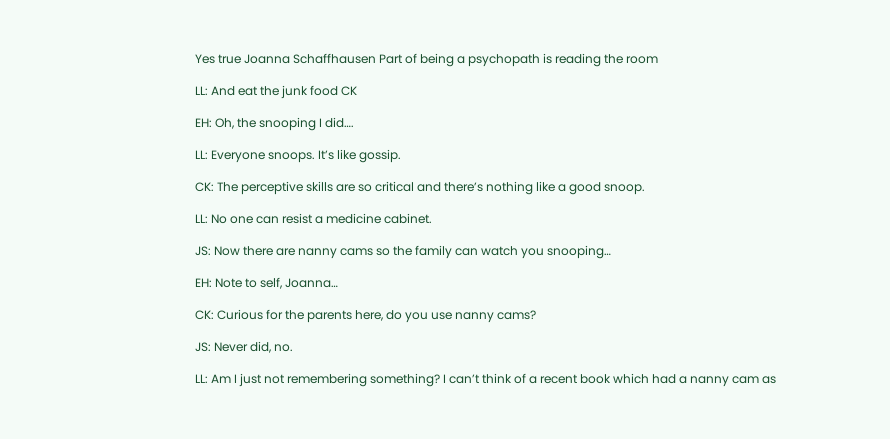Yes true Joanna Schaffhausen Part of being a psychopath is reading the room

LL: And eat the junk food CK

EH: Oh, the snooping I did….

LL: Everyone snoops. It’s like gossip.

CK: The perceptive skills are so critical and there’s nothing like a good snoop.

LL: No one can resist a medicine cabinet.

JS: Now there are nanny cams so the family can watch you snooping…

EH: Note to self, Joanna…

CK: Curious for the parents here, do you use nanny cams?

JS: Never did, no.

LL: Am I just not remembering something? I can’t think of a recent book which had a nanny cam as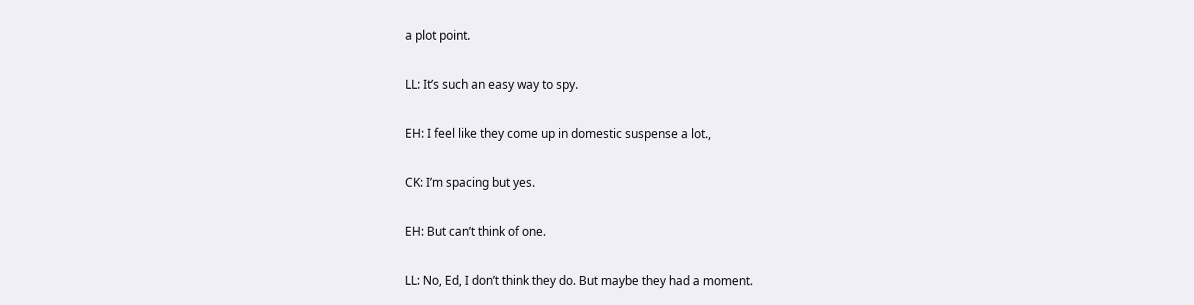a plot point.

LL: It’s such an easy way to spy.

EH: I feel like they come up in domestic suspense a lot.,

CK: I’m spacing but yes.

EH: But can’t think of one.

LL: No, Ed, I don’t think they do. But maybe they had a moment.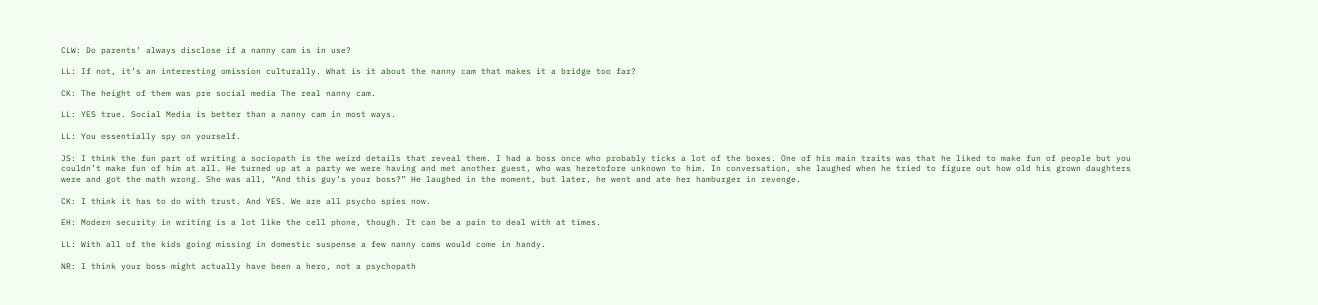CLW: Do parents’ always disclose if a nanny cam is in use?

LL: If not, it’s an interesting omission culturally. What is it about the nanny cam that makes it a bridge too far?

CK: The height of them was pre social media The real nanny cam.

LL: YES true. Social Media is better than a nanny cam in most ways.

LL: You essentially spy on yourself.

JS: I think the fun part of writing a sociopath is the weird details that reveal them. I had a boss once who probably ticks a lot of the boxes. One of his main traits was that he liked to make fun of people but you couldn’t make fun of him at all. He turned up at a party we were having and met another guest, who was heretofore unknown to him. In conversation, she laughed when he tried to figure out how old his grown daughters were and got the math wrong. She was all, “And this guy’s your boss?” He laughed in the moment, but later, he went and ate her hamburger in revenge.

CK: I think it has to do with trust. And YES. We are all psycho spies now.

EH: Modern security in writing is a lot like the cell phone, though. It can be a pain to deal with at times.

LL: With all of the kids going missing in domestic suspense a few nanny cams would come in handy.

NR: I think your boss might actually have been a hero, not a psychopath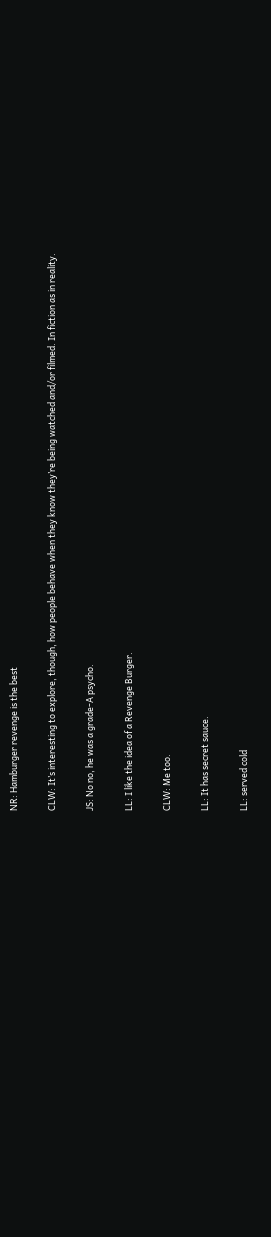NR: Hamburger revenge is the best

CLW: It’s interesting to explore, though, how people behave when they know they’re being watched and/or filmed. In fiction as in reality.

JS: No no, he was a grade-A psycho.

LL: I like the idea of a Revenge Burger.

CLW: Me too.

LL: It has secret sauce.

LL: served cold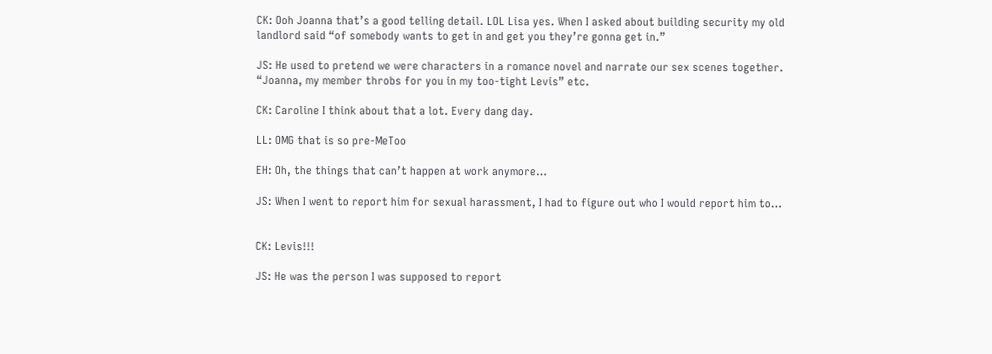CK: Ooh Joanna that’s a good telling detail. LOL Lisa yes. When I asked about building security my old landlord said “of somebody wants to get in and get you they’re gonna get in.”

JS: He used to pretend we were characters in a romance novel and narrate our sex scenes together. “Joanna, my member throbs for you in my too-tight Levis” etc.

CK: Caroline I think about that a lot. Every dang day.

LL: OMG that is so pre-MeToo

EH: Oh, the things that can’t happen at work anymore…

JS: When I went to report him for sexual harassment, I had to figure out who I would report him to…


CK: Levis!!!

JS: He was the person I was supposed to report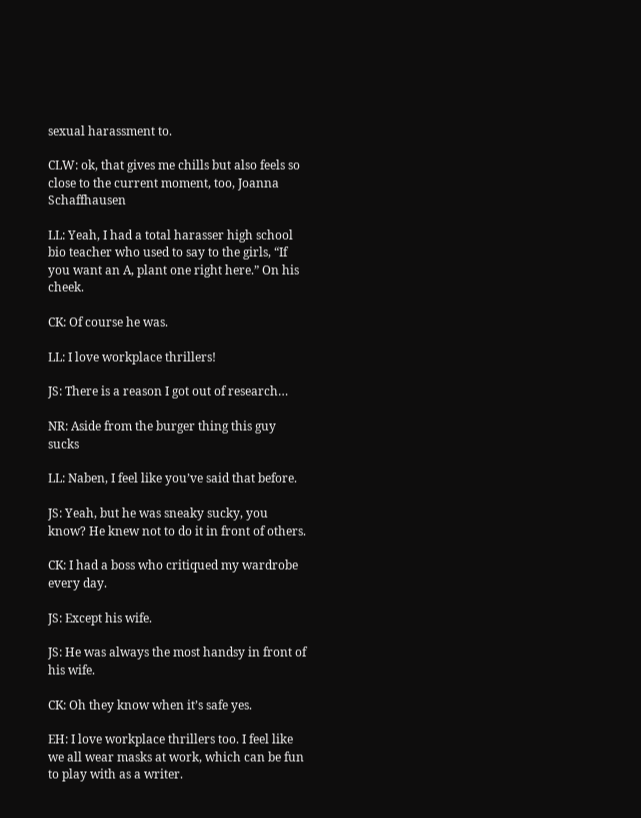sexual harassment to.

CLW: ok, that gives me chills but also feels so close to the current moment, too, Joanna Schaffhausen

LL: Yeah, I had a total harasser high school bio teacher who used to say to the girls, “If you want an A, plant one right here.” On his cheek.

CK: Of course he was.

LL: I love workplace thrillers!

JS: There is a reason I got out of research…

NR: Aside from the burger thing this guy sucks

LL: Naben, I feel like you’ve said that before.

JS: Yeah, but he was sneaky sucky, you know? He knew not to do it in front of others.

CK: I had a boss who critiqued my wardrobe every day.

JS: Except his wife.

JS: He was always the most handsy in front of his wife.

CK: Oh they know when it’s safe yes.

EH: I love workplace thrillers too. I feel like we all wear masks at work, which can be fun to play with as a writer.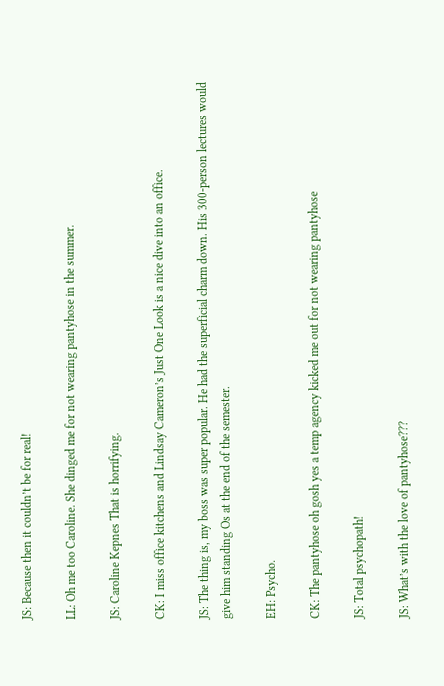JS: Because then it couldn’t be for real!

LL: Oh me too Caroline. She dinged me for not wearing pantyhose in the summer.

JS: Caroline Kepnes That is horrifying.

CK: I miss office kitchens and Lindsay Cameron’s Just One Look is a nice dive into an office.

JS: The thing is, my boss was super popular. He had the superficial charm down. His 300-person lectures would give him standing Os at the end of the semester.

EH: Psycho.

CK: The pantyhose oh gosh yes a temp agency kicked me out for not wearing pantyhose

JS: Total psychopath!

JS: What’s with the love of pantyhose???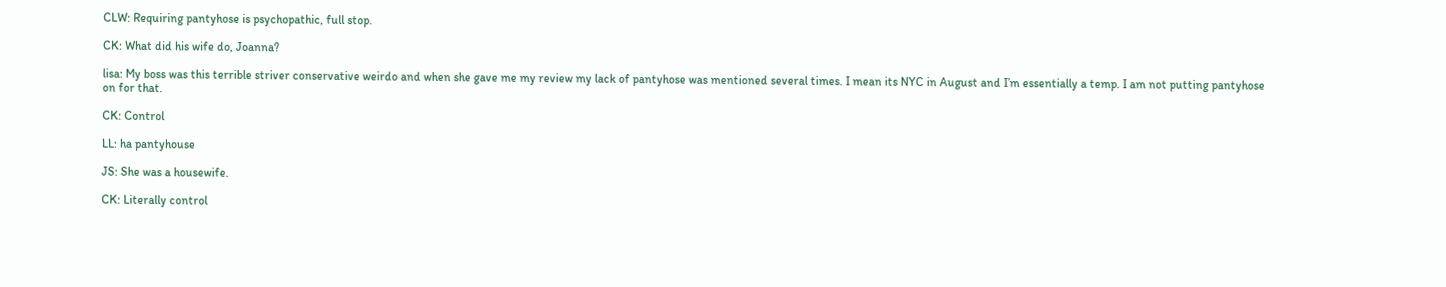CLW: Requiring pantyhose is psychopathic, full stop.

CK: What did his wife do, Joanna?

lisa: My boss was this terrible striver conservative weirdo and when she gave me my review my lack of pantyhose was mentioned several times. I mean its NYC in August and I’m essentially a temp. I am not putting pantyhose on for that.

CK: Control

LL: ha pantyhouse

JS: She was a housewife.

CK: Literally control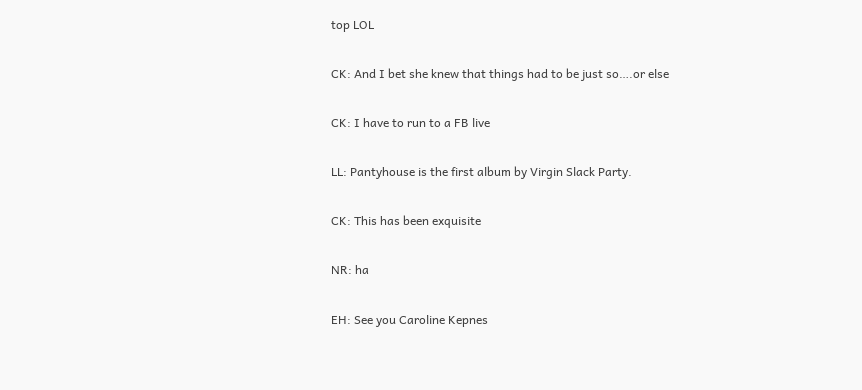top LOL

CK: And I bet she knew that things had to be just so….or else

CK: I have to run to a FB live

LL: Pantyhouse is the first album by Virgin Slack Party.

CK: This has been exquisite

NR: ha

EH: See you Caroline Kepnes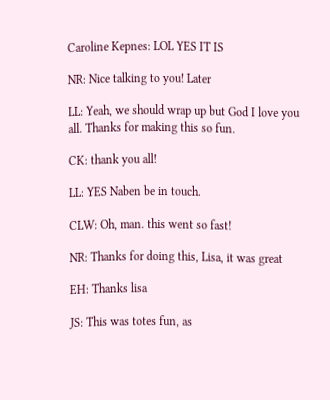Caroline Kepnes: LOL YES IT IS

NR: Nice talking to you! Later

LL: Yeah, we should wrap up but God I love you all. Thanks for making this so fun.

CK: thank you all!

LL: YES Naben be in touch.

CLW: Oh, man. this went so fast!

NR: Thanks for doing this, Lisa, it was great

EH: Thanks lisa

JS: This was totes fun, as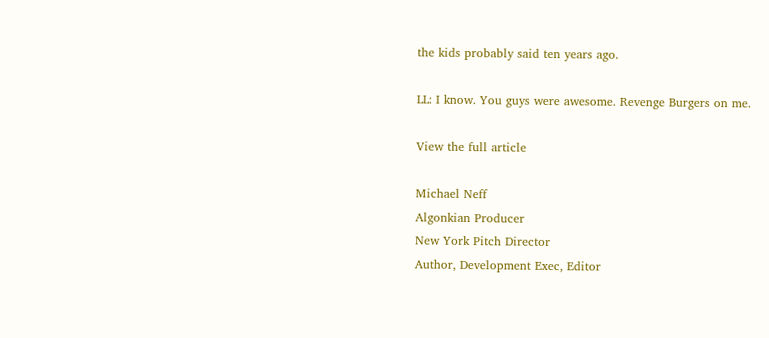the kids probably said ten years ago.

LL: I know. You guys were awesome. Revenge Burgers on me.

View the full article

Michael Neff
Algonkian Producer
New York Pitch Director
Author, Development Exec, Editor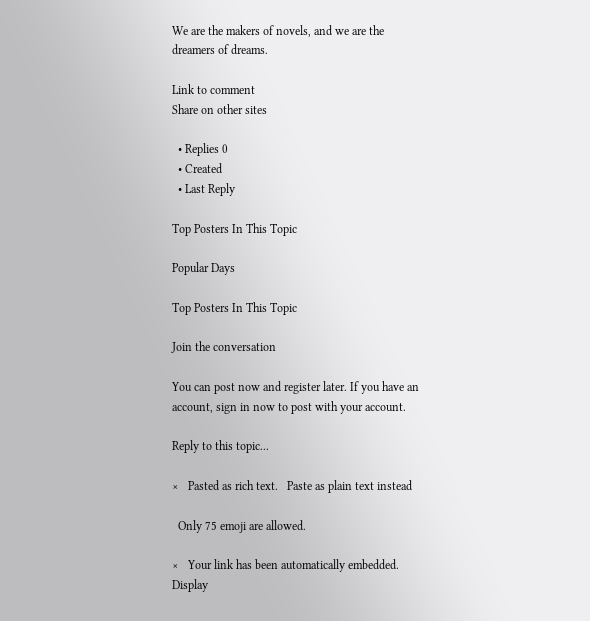We are the makers of novels, and we are the dreamers of dreams.

Link to comment
Share on other sites

  • Replies 0
  • Created
  • Last Reply

Top Posters In This Topic

Popular Days

Top Posters In This Topic

Join the conversation

You can post now and register later. If you have an account, sign in now to post with your account.

Reply to this topic...

×   Pasted as rich text.   Paste as plain text instead

  Only 75 emoji are allowed.

×   Your link has been automatically embedded.   Display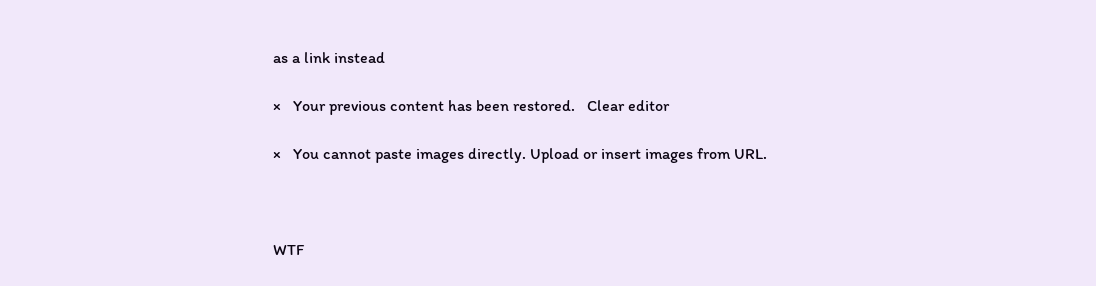as a link instead

×   Your previous content has been restored.   Clear editor

×   You cannot paste images directly. Upload or insert images from URL.



WTF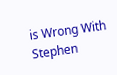is Wrong With Stephen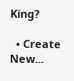King?

  • Create New...